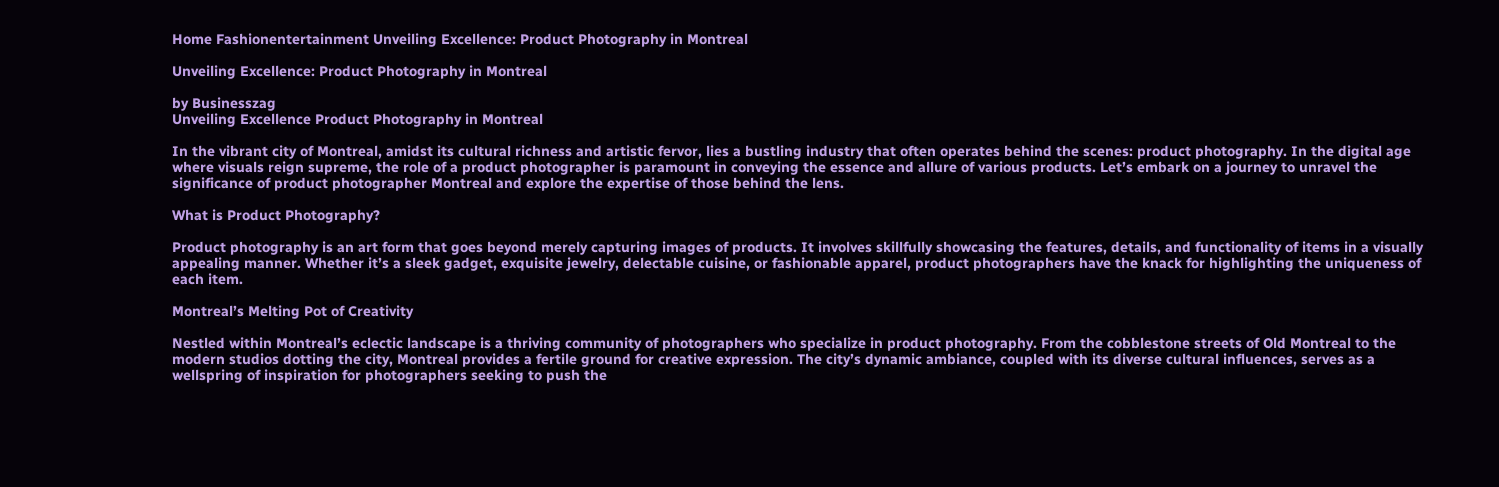Home Fashionentertainment Unveiling Excellence: Product Photography in Montreal

Unveiling Excellence: Product Photography in Montreal

by Businesszag
Unveiling Excellence Product Photography in Montreal

In the vibrant city of Montreal, amidst its cultural richness and artistic fervor, lies a bustling industry that often operates behind the scenes: product photography. In the digital age where visuals reign supreme, the role of a product photographer is paramount in conveying the essence and allure of various products. Let’s embark on a journey to unravel the significance of product photographer Montreal and explore the expertise of those behind the lens.

What is Product Photography?

Product photography is an art form that goes beyond merely capturing images of products. It involves skillfully showcasing the features, details, and functionality of items in a visually appealing manner. Whether it’s a sleek gadget, exquisite jewelry, delectable cuisine, or fashionable apparel, product photographers have the knack for highlighting the uniqueness of each item.

Montreal’s Melting Pot of Creativity

Nestled within Montreal’s eclectic landscape is a thriving community of photographers who specialize in product photography. From the cobblestone streets of Old Montreal to the modern studios dotting the city, Montreal provides a fertile ground for creative expression. The city’s dynamic ambiance, coupled with its diverse cultural influences, serves as a wellspring of inspiration for photographers seeking to push the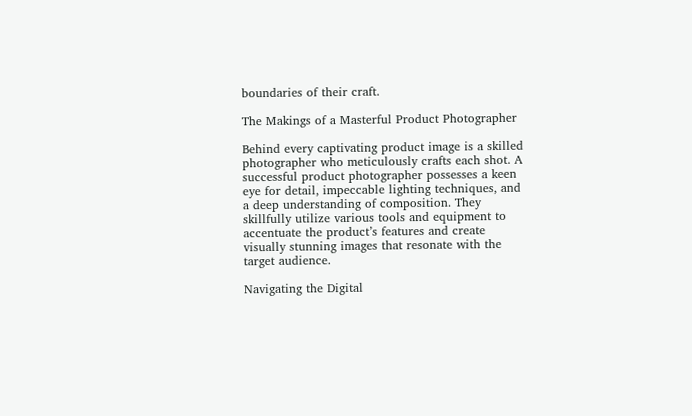boundaries of their craft.

The Makings of a Masterful Product Photographer

Behind every captivating product image is a skilled photographer who meticulously crafts each shot. A successful product photographer possesses a keen eye for detail, impeccable lighting techniques, and a deep understanding of composition. They skillfully utilize various tools and equipment to accentuate the product’s features and create visually stunning images that resonate with the target audience.

Navigating the Digital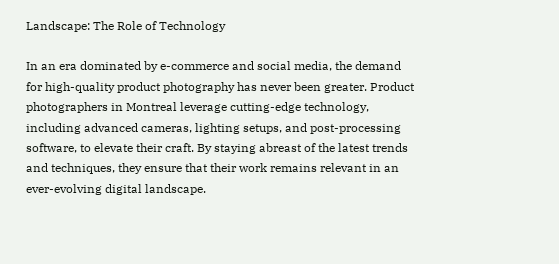Landscape: The Role of Technology

In an era dominated by e-commerce and social media, the demand for high-quality product photography has never been greater. Product photographers in Montreal leverage cutting-edge technology, including advanced cameras, lighting setups, and post-processing software, to elevate their craft. By staying abreast of the latest trends and techniques, they ensure that their work remains relevant in an ever-evolving digital landscape.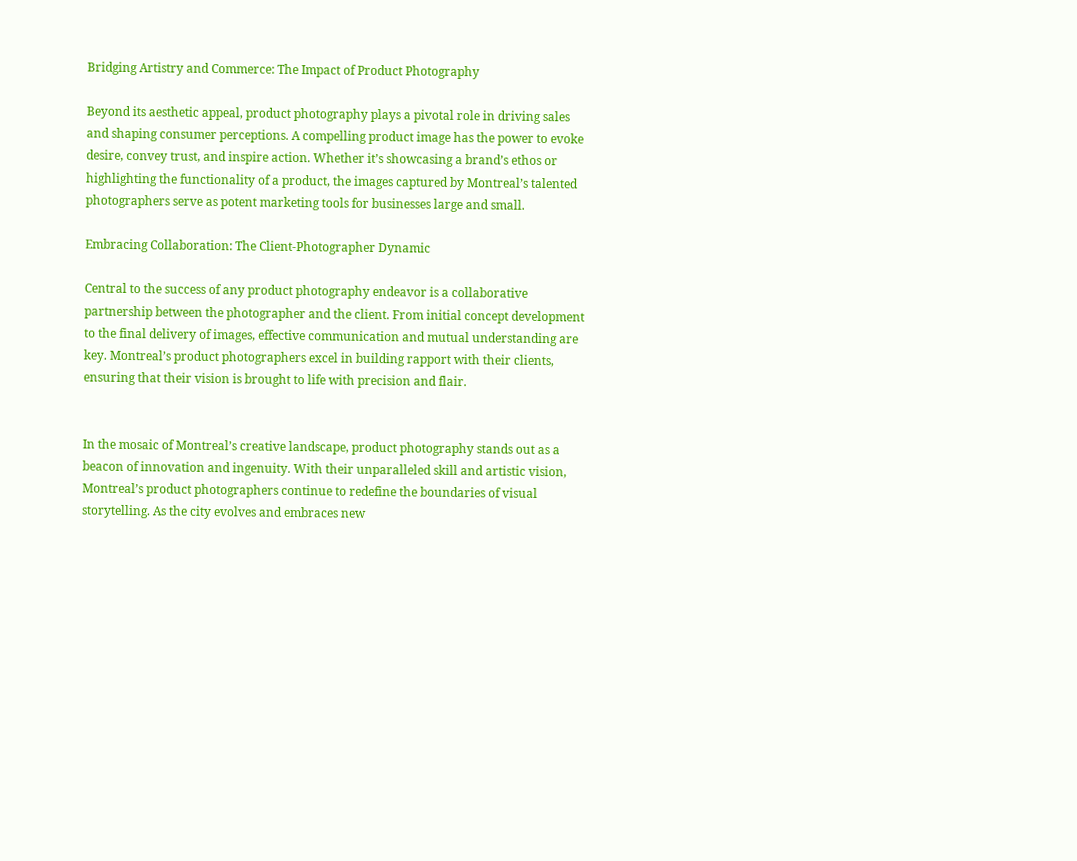Bridging Artistry and Commerce: The Impact of Product Photography

Beyond its aesthetic appeal, product photography plays a pivotal role in driving sales and shaping consumer perceptions. A compelling product image has the power to evoke desire, convey trust, and inspire action. Whether it’s showcasing a brand’s ethos or highlighting the functionality of a product, the images captured by Montreal’s talented photographers serve as potent marketing tools for businesses large and small.

Embracing Collaboration: The Client-Photographer Dynamic

Central to the success of any product photography endeavor is a collaborative partnership between the photographer and the client. From initial concept development to the final delivery of images, effective communication and mutual understanding are key. Montreal’s product photographers excel in building rapport with their clients, ensuring that their vision is brought to life with precision and flair.


In the mosaic of Montreal’s creative landscape, product photography stands out as a beacon of innovation and ingenuity. With their unparalleled skill and artistic vision, Montreal’s product photographers continue to redefine the boundaries of visual storytelling. As the city evolves and embraces new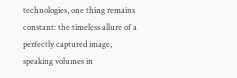technologies, one thing remains constant: the timeless allure of a perfectly captured image, speaking volumes in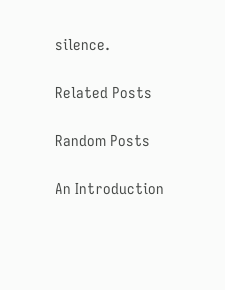silence.

Related Posts

Random Posts

An Introduction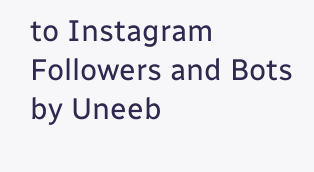to Instagram Followers and Bots
by Uneeb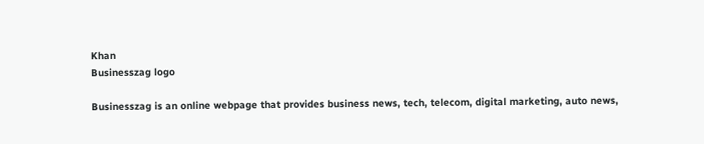Khan
Businesszag logo

Businesszag is an online webpage that provides business news, tech, telecom, digital marketing, auto news,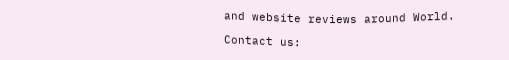and website reviews around World.

Contact us: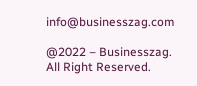info@businesszag.com

@2022 – Businesszag. All Right Reserved.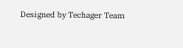Designed by Techager Team